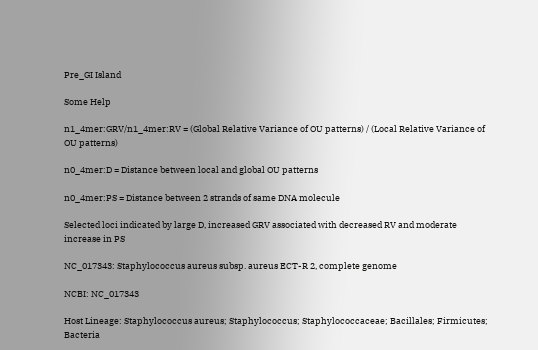Pre_GI Island

Some Help

n1_4mer:GRV/n1_4mer:RV = (Global Relative Variance of OU patterns) / (Local Relative Variance of OU patterns)

n0_4mer:D = Distance between local and global OU patterns

n0_4mer:PS = Distance between 2 strands of same DNA molecule

Selected loci indicated by large D, increased GRV associated with decreased RV and moderate increase in PS

NC_017343: Staphylococcus aureus subsp. aureus ECT-R 2, complete genome

NCBI: NC_017343

Host Lineage: Staphylococcus aureus; Staphylococcus; Staphylococcaceae; Bacillales; Firmicutes; Bacteria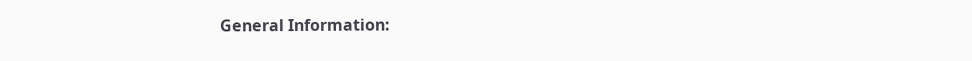General Information: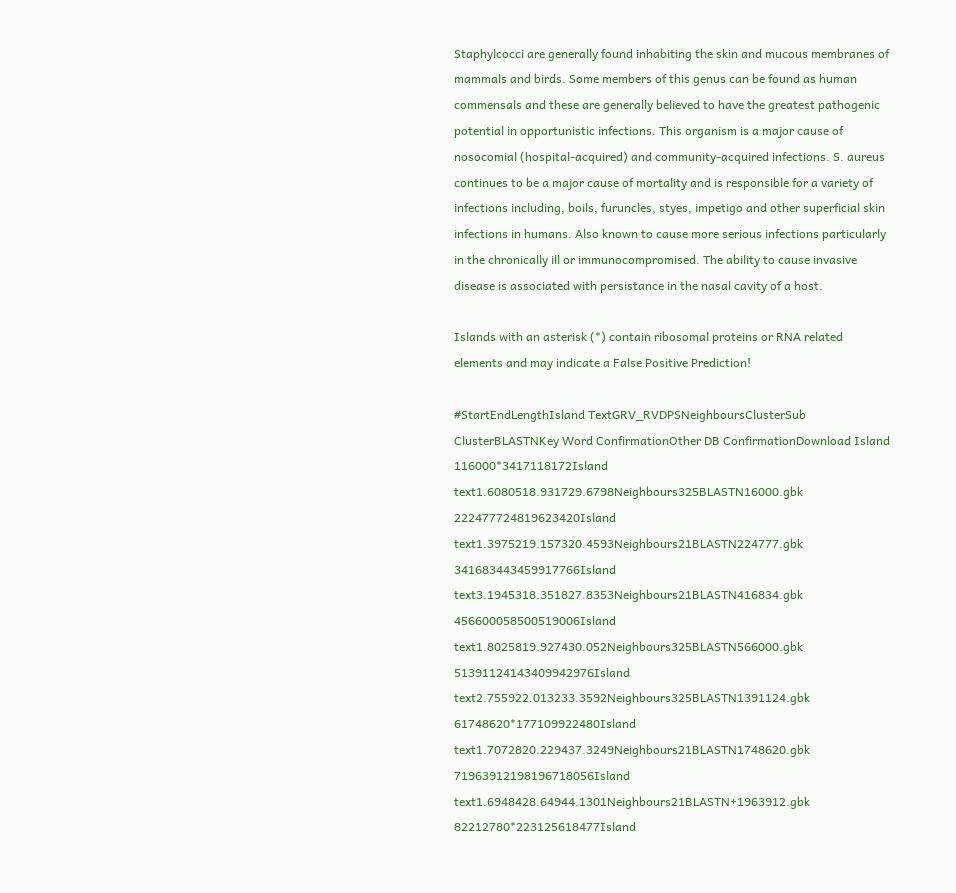Staphylcocci are generally found inhabiting the skin and mucous membranes of mammals and birds. Some members of this genus can be found as human commensals and these are generally believed to have the greatest pathogenic potential in opportunistic infections. This organism is a major cause of nosocomial (hospital-acquired) and community-acquired infections. S. aureus continues to be a major cause of mortality and is responsible for a variety of infections including, boils, furuncles, styes, impetigo and other superficial skin infections in humans. Also known to cause more serious infections particularly in the chronically ill or immunocompromised. The ability to cause invasive disease is associated with persistance in the nasal cavity of a host.

Islands with an asterisk (*) contain ribosomal proteins or RNA related elements and may indicate a False Positive Prediction!

#StartEndLengthIsland TextGRV_RVDPSNeighboursClusterSub ClusterBLASTNKey Word ConfirmationOther DB ConfirmationDownload Island
116000*3417118172Island text1.6080518.931729.6798Neighbours325BLASTN16000.gbk
222477724819623420Island text1.3975219.157320.4593Neighbours21BLASTN224777.gbk
341683443459917766Island text3.1945318.351827.8353Neighbours21BLASTN416834.gbk
456600058500519006Island text1.8025819.927430.052Neighbours325BLASTN566000.gbk
51391124143409942976Island text2.755922.013233.3592Neighbours325BLASTN1391124.gbk
61748620*177109922480Island text1.7072820.229437.3249Neighbours21BLASTN1748620.gbk
71963912198196718056Island text1.6948428.64944.1301Neighbours21BLASTN+1963912.gbk
82212780*223125618477Island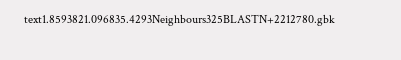text1.8593821.096835.4293Neighbours325BLASTN+2212780.gbk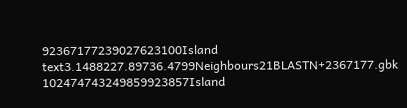92367177239027623100Island text3.1488227.89736.4799Neighbours21BLASTN+2367177.gbk
102474743249859923857Island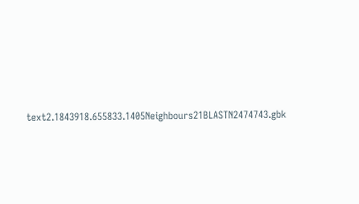text2.1843918.655833.1405Neighbours21BLASTN2474743.gbk